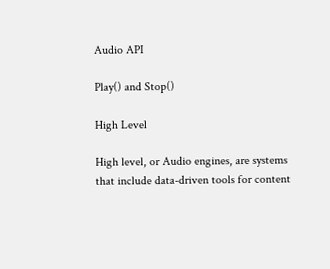Audio API

Play() and Stop()

High Level

High level, or Audio engines, are systems that include data-driven tools for content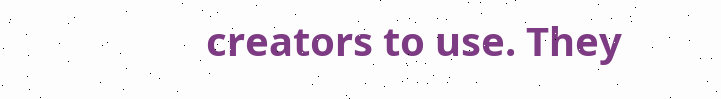creators to use. They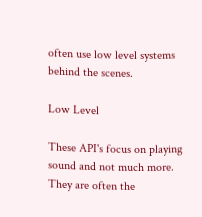often use low level systems behind the scenes.

Low Level

These API's focus on playing sound and not much more. They are often the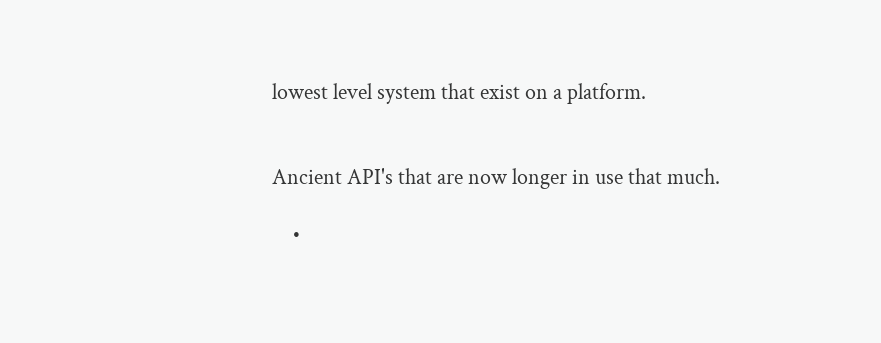lowest level system that exist on a platform.


Ancient API's that are now longer in use that much.

    •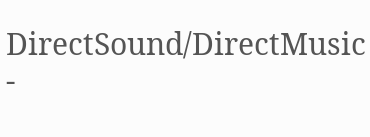DirectSound/DirectMusic -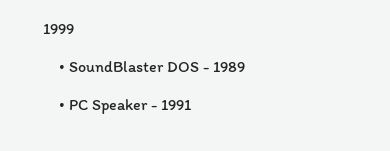1999

    • SoundBlaster DOS - 1989

    • PC Speaker - 1991